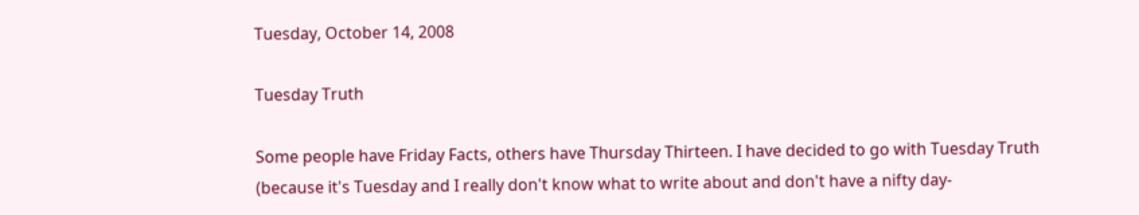Tuesday, October 14, 2008

Tuesday Truth

Some people have Friday Facts, others have Thursday Thirteen. I have decided to go with Tuesday Truth (because it's Tuesday and I really don't know what to write about and don't have a nifty day-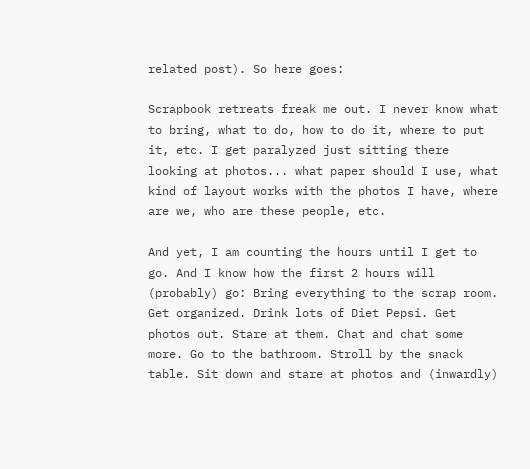related post). So here goes:

Scrapbook retreats freak me out. I never know what to bring, what to do, how to do it, where to put it, etc. I get paralyzed just sitting there looking at photos... what paper should I use, what kind of layout works with the photos I have, where are we, who are these people, etc.

And yet, I am counting the hours until I get to go. And I know how the first 2 hours will (probably) go: Bring everything to the scrap room. Get organized. Drink lots of Diet Pepsi. Get photos out. Stare at them. Chat and chat some more. Go to the bathroom. Stroll by the snack table. Sit down and stare at photos and (inwardly)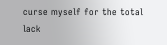curse myself for the total lack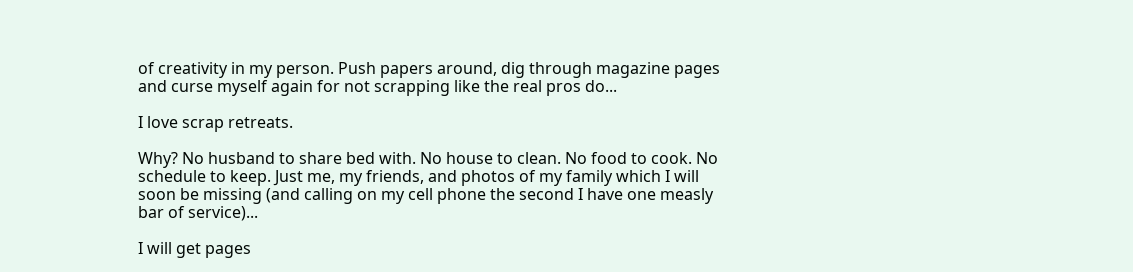of creativity in my person. Push papers around, dig through magazine pages and curse myself again for not scrapping like the real pros do...

I love scrap retreats.

Why? No husband to share bed with. No house to clean. No food to cook. No schedule to keep. Just me, my friends, and photos of my family which I will soon be missing (and calling on my cell phone the second I have one measly bar of service)...

I will get pages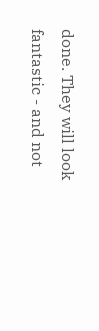done. They will look fantastic - and not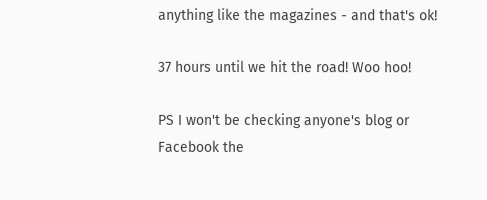anything like the magazines - and that's ok!

37 hours until we hit the road! Woo hoo!

PS I won't be checking anyone's blog or Facebook the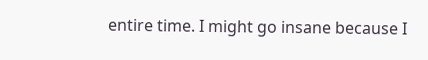entire time. I might go insane because I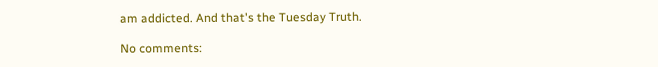am addicted. And that's the Tuesday Truth.

No comments: